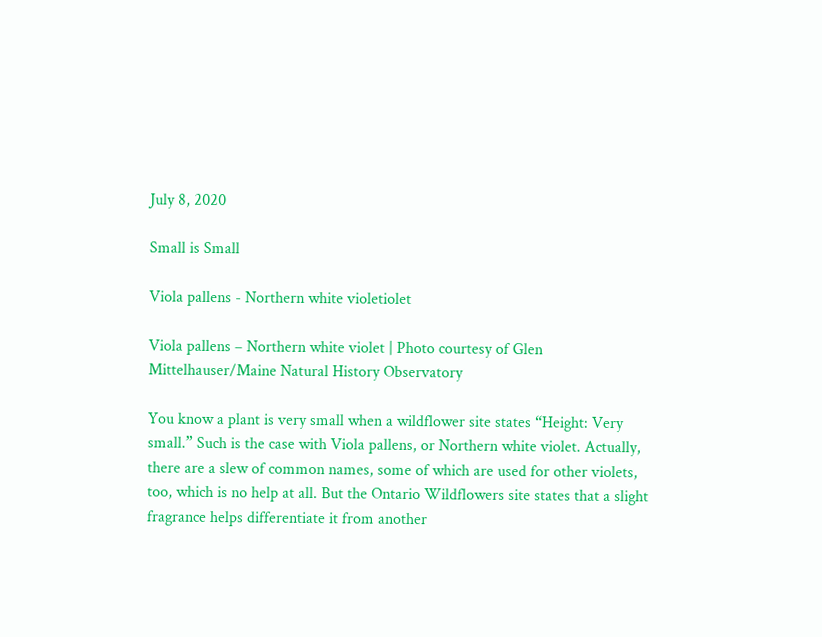July 8, 2020

Small is Small

Viola pallens - Northern white violetiolet

Viola pallens – Northern white violet | Photo courtesy of Glen Mittelhauser/Maine Natural History Observatory

You know a plant is very small when a wildflower site states “Height: Very small.” Such is the case with Viola pallens, or Northern white violet. Actually, there are a slew of common names, some of which are used for other violets, too, which is no help at all. But the Ontario Wildflowers site states that a slight fragrance helps differentiate it from another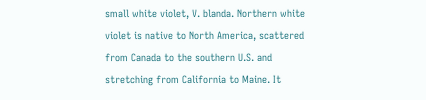small white violet, V. blanda. Northern white violet is native to North America, scattered from Canada to the southern U.S. and stretching from California to Maine. It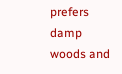prefers damp woods and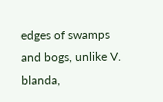edges of swamps and bogs, unlike V. blanda,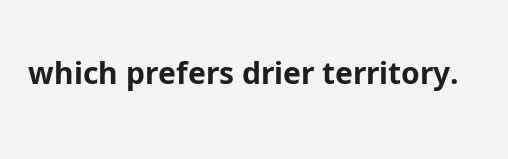which prefers drier territory.